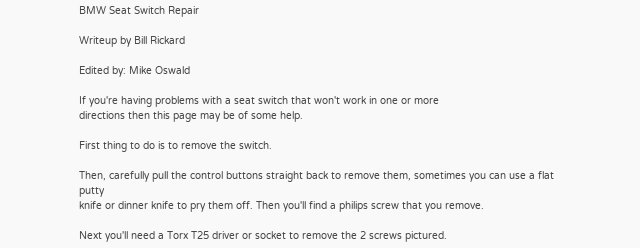BMW Seat Switch Repair

Writeup by Bill Rickard

Edited by: Mike Oswald

If you're having problems with a seat switch that won't work in one or more
directions then this page may be of some help.

First thing to do is to remove the switch.

Then, carefully pull the control buttons straight back to remove them, sometimes you can use a flat putty
knife or dinner knife to pry them off. Then you'll find a philips screw that you remove.

Next you'll need a Torx T25 driver or socket to remove the 2 screws pictured.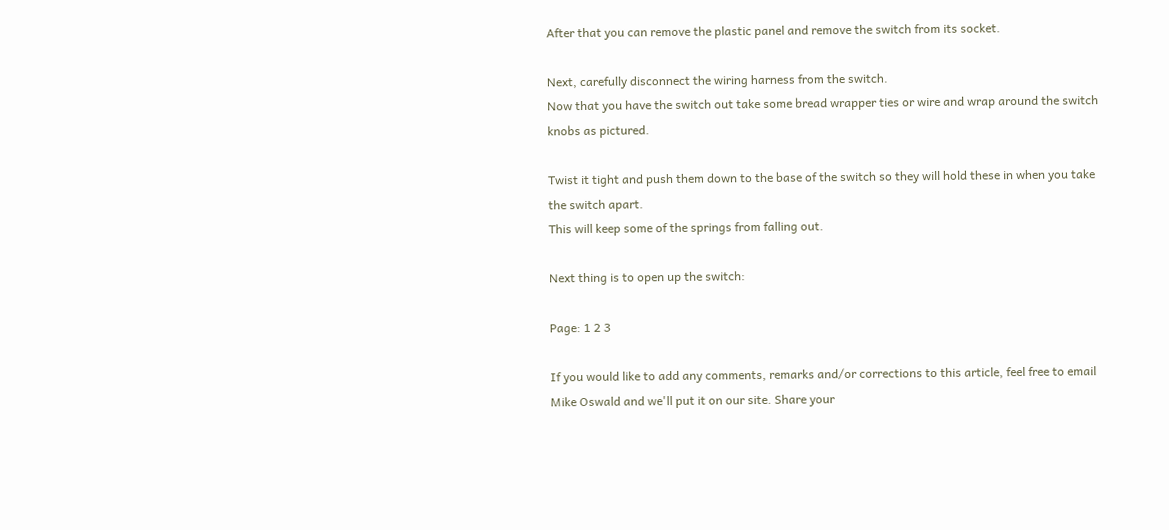After that you can remove the plastic panel and remove the switch from its socket.

Next, carefully disconnect the wiring harness from the switch.
Now that you have the switch out take some bread wrapper ties or wire and wrap around the switch knobs as pictured.

Twist it tight and push them down to the base of the switch so they will hold these in when you take the switch apart.
This will keep some of the springs from falling out.

Next thing is to open up the switch:

Page: 1 2 3

If you would like to add any comments, remarks and/or corrections to this article, feel free to email Mike Oswald and we'll put it on our site. Share your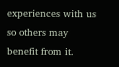experiences with us so others may benefit from it.